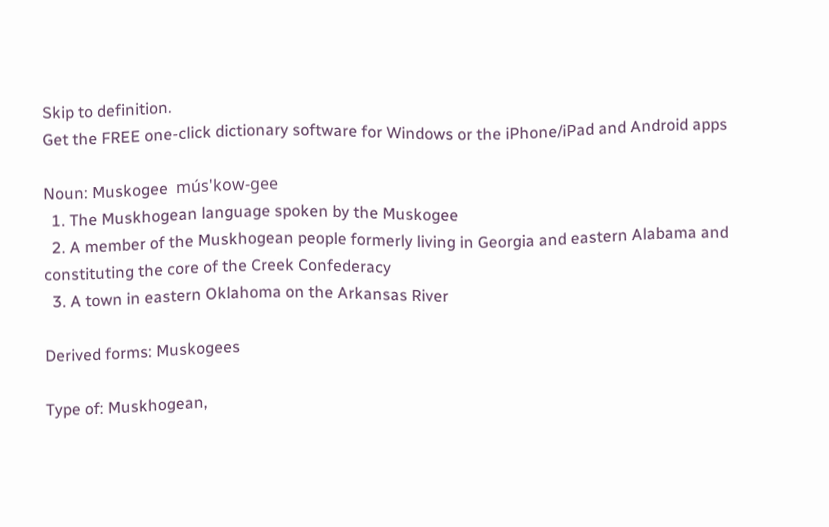Skip to definition.
Get the FREE one-click dictionary software for Windows or the iPhone/iPad and Android apps

Noun: Muskogee  mús'kow-gee
  1. The Muskhogean language spoken by the Muskogee
  2. A member of the Muskhogean people formerly living in Georgia and eastern Alabama and constituting the core of the Creek Confederacy
  3. A town in eastern Oklahoma on the Arkansas River

Derived forms: Muskogees

Type of: Muskhogean,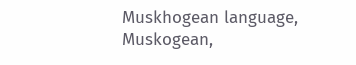Muskhogean language, Muskogean,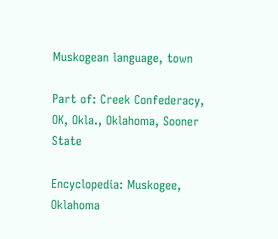Muskogean language, town

Part of: Creek Confederacy, OK, Okla., Oklahoma, Sooner State

Encyclopedia: Muskogee, Oklahoma